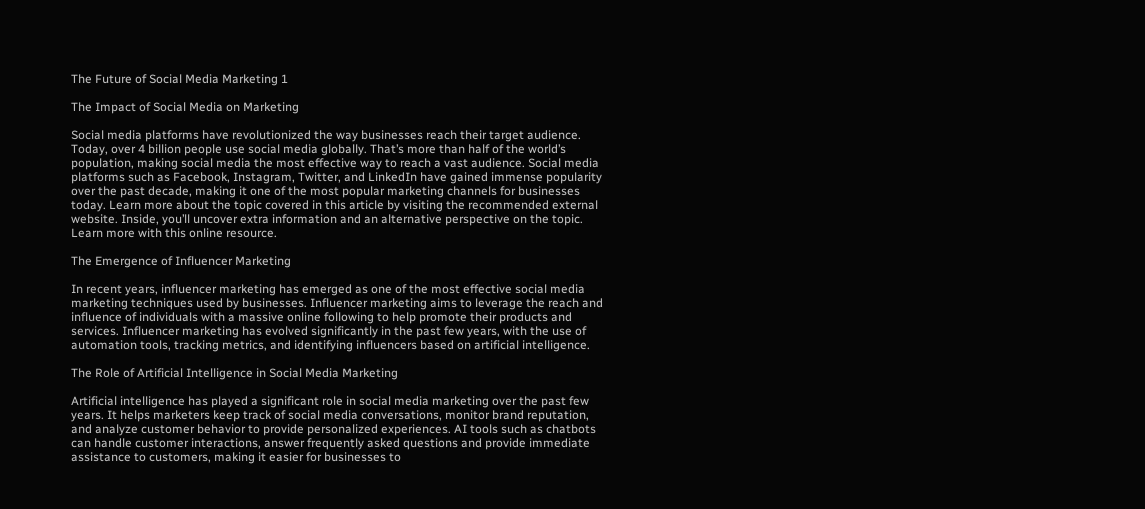The Future of Social Media Marketing 1

The Impact of Social Media on Marketing

Social media platforms have revolutionized the way businesses reach their target audience. Today, over 4 billion people use social media globally. That’s more than half of the world’s population, making social media the most effective way to reach a vast audience. Social media platforms such as Facebook, Instagram, Twitter, and LinkedIn have gained immense popularity over the past decade, making it one of the most popular marketing channels for businesses today. Learn more about the topic covered in this article by visiting the recommended external website. Inside, you’ll uncover extra information and an alternative perspective on the topic. Learn more with this online resource.

The Emergence of Influencer Marketing

In recent years, influencer marketing has emerged as one of the most effective social media marketing techniques used by businesses. Influencer marketing aims to leverage the reach and influence of individuals with a massive online following to help promote their products and services. Influencer marketing has evolved significantly in the past few years, with the use of automation tools, tracking metrics, and identifying influencers based on artificial intelligence.

The Role of Artificial Intelligence in Social Media Marketing

Artificial intelligence has played a significant role in social media marketing over the past few years. It helps marketers keep track of social media conversations, monitor brand reputation, and analyze customer behavior to provide personalized experiences. AI tools such as chatbots can handle customer interactions, answer frequently asked questions and provide immediate assistance to customers, making it easier for businesses to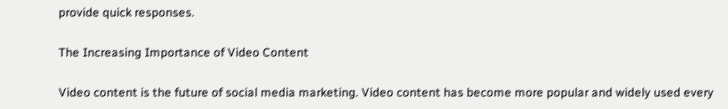provide quick responses.

The Increasing Importance of Video Content

Video content is the future of social media marketing. Video content has become more popular and widely used every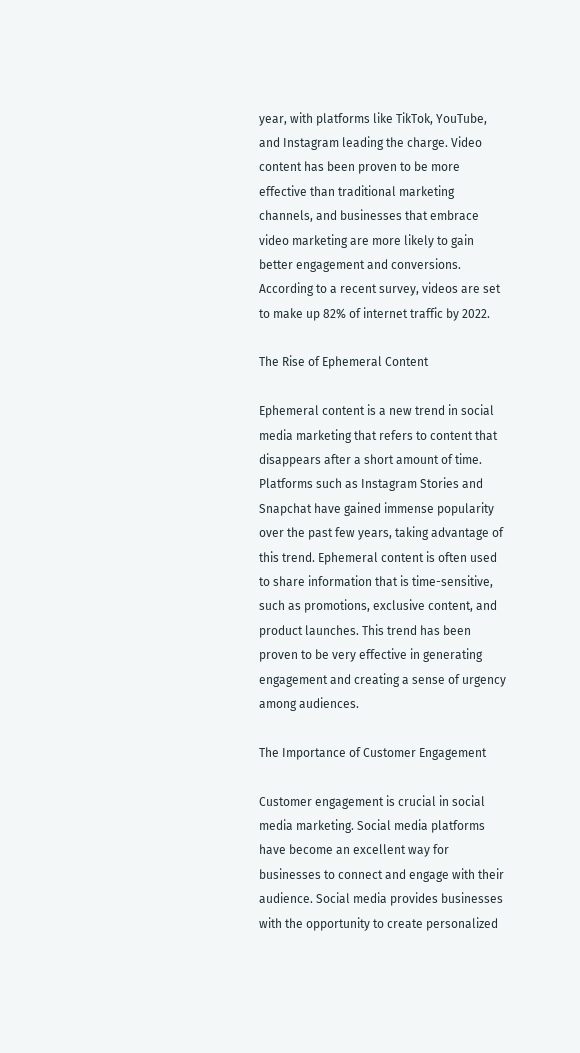year, with platforms like TikTok, YouTube, and Instagram leading the charge. Video content has been proven to be more effective than traditional marketing channels, and businesses that embrace video marketing are more likely to gain better engagement and conversions. According to a recent survey, videos are set to make up 82% of internet traffic by 2022.

The Rise of Ephemeral Content

Ephemeral content is a new trend in social media marketing that refers to content that disappears after a short amount of time. Platforms such as Instagram Stories and Snapchat have gained immense popularity over the past few years, taking advantage of this trend. Ephemeral content is often used to share information that is time-sensitive, such as promotions, exclusive content, and product launches. This trend has been proven to be very effective in generating engagement and creating a sense of urgency among audiences.

The Importance of Customer Engagement

Customer engagement is crucial in social media marketing. Social media platforms have become an excellent way for businesses to connect and engage with their audience. Social media provides businesses with the opportunity to create personalized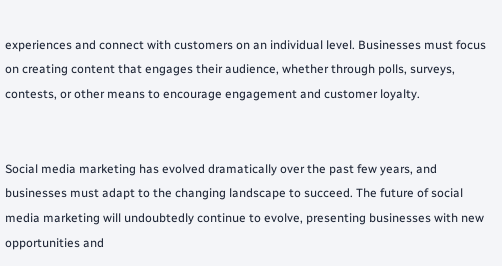experiences and connect with customers on an individual level. Businesses must focus on creating content that engages their audience, whether through polls, surveys, contests, or other means to encourage engagement and customer loyalty.


Social media marketing has evolved dramatically over the past few years, and businesses must adapt to the changing landscape to succeed. The future of social media marketing will undoubtedly continue to evolve, presenting businesses with new opportunities and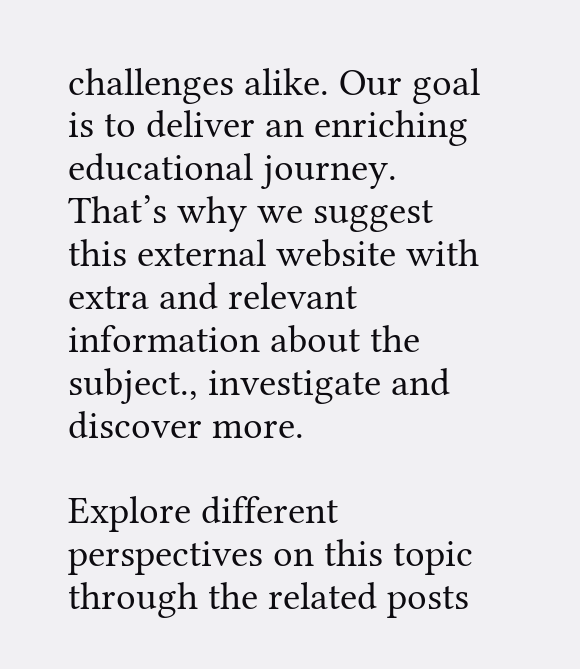challenges alike. Our goal is to deliver an enriching educational journey. That’s why we suggest this external website with extra and relevant information about the subject., investigate and discover more.

Explore different perspectives on this topic through the related posts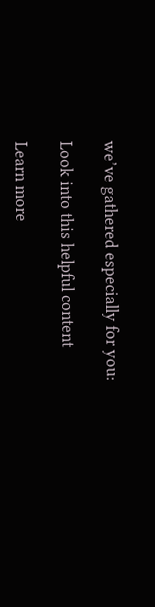we’ve gathered especially for you:

Look into this helpful content

Learn more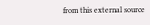from this external source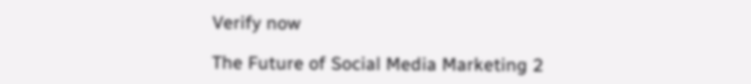Verify now

The Future of Social Media Marketing 2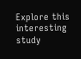Explore this interesting study